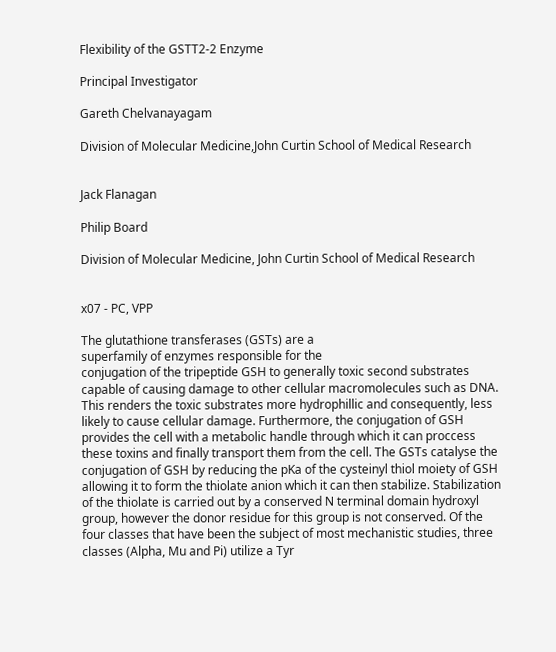Flexibility of the GSTT2-2 Enzyme

Principal Investigator

Gareth Chelvanayagam

Division of Molecular Medicine,John Curtin School of Medical Research


Jack Flanagan

Philip Board

Division of Molecular Medicine, John Curtin School of Medical Research


x07 - PC, VPP

The glutathione transferases (GSTs) are a
superfamily of enzymes responsible for the
conjugation of the tripeptide GSH to generally toxic second substrates capable of causing damage to other cellular macromolecules such as DNA. This renders the toxic substrates more hydrophillic and consequently, less likely to cause cellular damage. Furthermore, the conjugation of GSH provides the cell with a metabolic handle through which it can proccess these toxins and finally transport them from the cell. The GSTs catalyse the conjugation of GSH by reducing the pKa of the cysteinyl thiol moiety of GSH allowing it to form the thiolate anion which it can then stabilize. Stabilization of the thiolate is carried out by a conserved N terminal domain hydroxyl group, however the donor residue for this group is not conserved. Of the four classes that have been the subject of most mechanistic studies, three classes (Alpha, Mu and Pi) utilize a Tyr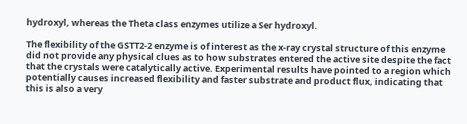hydroxyl, whereas the Theta class enzymes utilize a Ser hydroxyl.

The flexibility of the GSTT2-2 enzyme is of interest as the x-ray crystal structure of this enzyme did not provide any physical clues as to how substrates entered the active site despite the fact that the crystals were catalytically active. Experimental results have pointed to a region which potentially causes increased flexibility and faster substrate and product flux, indicating that this is also a very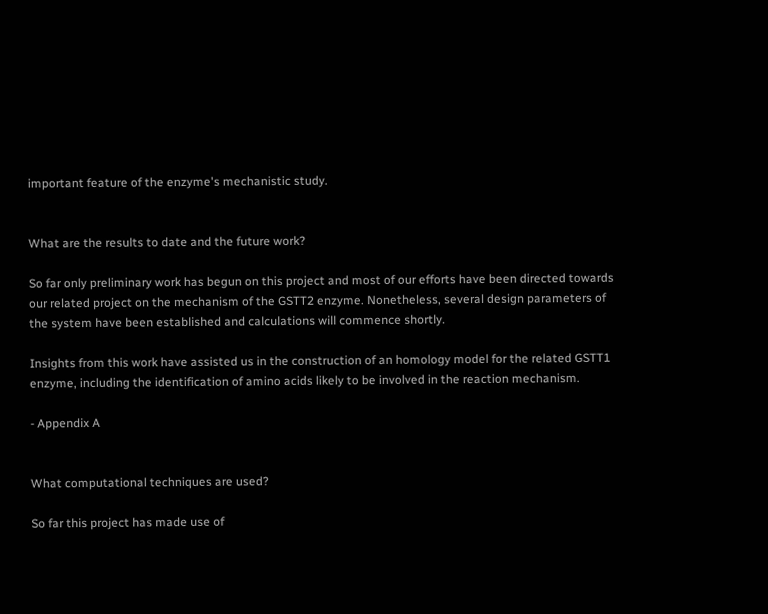important feature of the enzyme's mechanistic study.


What are the results to date and the future work?

So far only preliminary work has begun on this project and most of our efforts have been directed towards our related project on the mechanism of the GSTT2 enzyme. Nonetheless, several design parameters of the system have been established and calculations will commence shortly.

Insights from this work have assisted us in the construction of an homology model for the related GSTT1 enzyme, including the identification of amino acids likely to be involved in the reaction mechanism.

- Appendix A


What computational techniques are used?

So far this project has made use of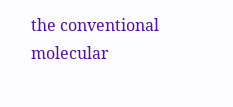the conventional molecular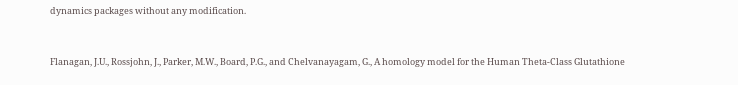dynamics packages without any modification.


Flanagan, J.U., Rossjohn, J., Parker, M.W., Board, P.G., and Chelvanayagam, G., A homology model for the Human Theta-Class Glutathione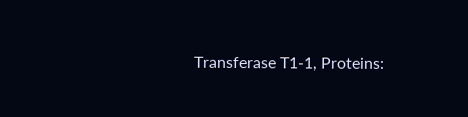Transferase T1-1, Proteins: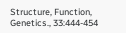Structure, Function, Genetics., 33:444-454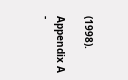(1998).

Appendix A -